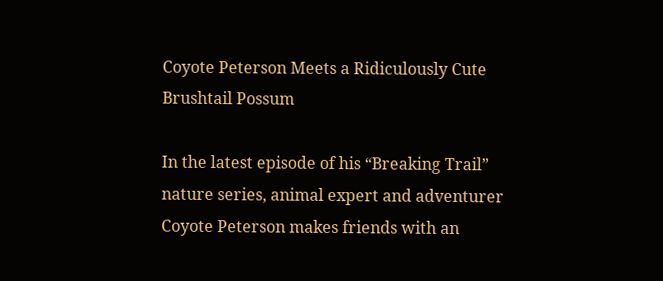Coyote Peterson Meets a Ridiculously Cute Brushtail Possum

In the latest episode of his “Breaking Trail” nature series, animal expert and adventurer Coyote Peterson makes friends with an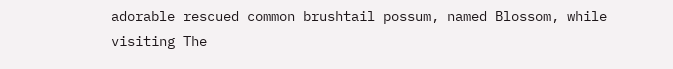adorable rescued common brushtail possum, named Blossom, while visiting The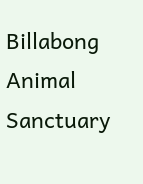Billabong Animal Sanctuary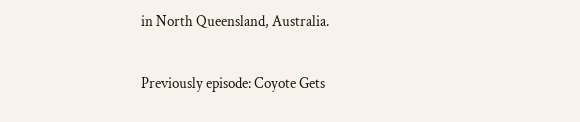in North Queensland, Australia.

Previously episode: Coyote Gets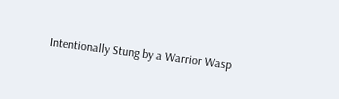Intentionally Stung by a Warrior Wasp